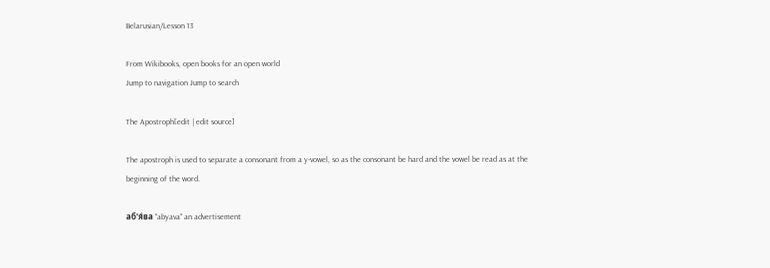Belarusian/Lesson 13

From Wikibooks, open books for an open world
Jump to navigation Jump to search

The Apostroph[edit | edit source]

The apostroph is used to separate a consonant from a y-vowel, so as the consonant be hard and the vowel be read as at the beginning of the word.

аб'я́ва "abyava" an advertisement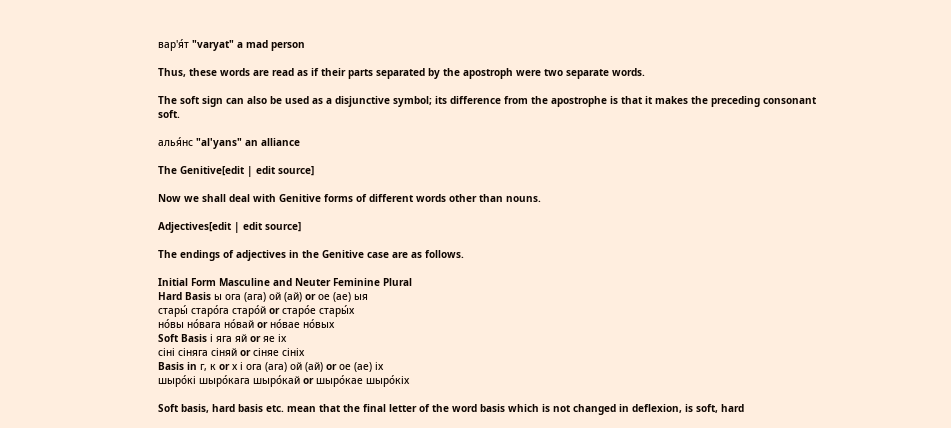вар'я́т "varyat" a mad person

Thus, these words are read as if their parts separated by the apostroph were two separate words.

The soft sign can also be used as a disjunctive symbol; its difference from the apostrophe is that it makes the preceding consonant soft.

алья́нс "al'yans" an alliance

The Genitive[edit | edit source]

Now we shall deal with Genitive forms of different words other than nouns.

Adjectives[edit | edit source]

The endings of adjectives in the Genitive case are as follows.

Initial Form Masculine and Neuter Feminine Plural
Hard Basis ы ога (ага) ой (ай) or ое (ае) ыя
стары́ старо́га старо́й or старо́е стары́х
но́вы но́вага но́вай or но́вае но́вых
Soft Basis і яга яй or яе іх
сіні сіняга сіняй or сіняе сініх
Basis in г, к or х і ога (ага) ой (ай) or ое (ае) іх
шыро́кі шыро́кага шыро́кай or шыро́кае шыро́кіх

Soft basis, hard basis etc. mean that the final letter of the word basis which is not changed in deflexion, is soft, hard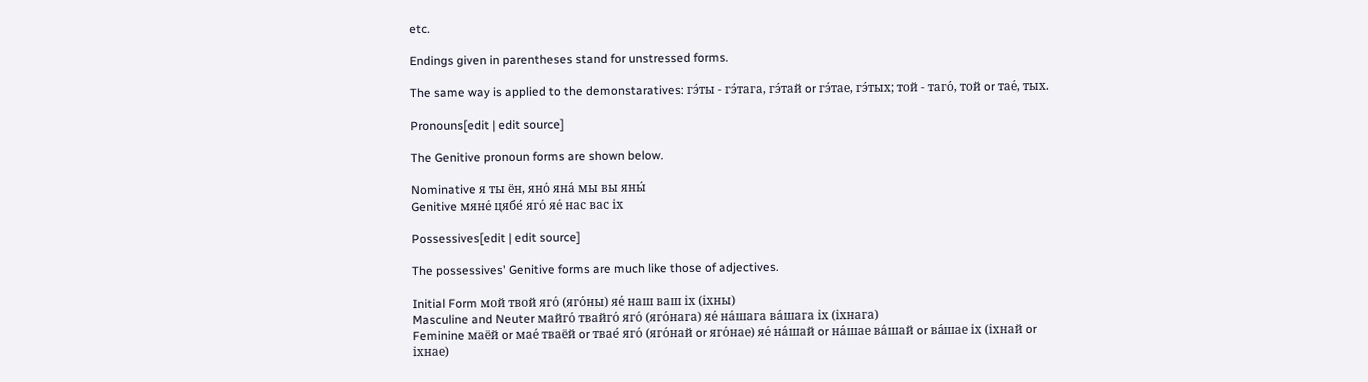etc.

Endings given in parentheses stand for unstressed forms.

The same way is applied to the demonstaratives: гэ́ты - гэ́тага, гэ́тай or гэ́тае, гэ́тых; той - таго́, той or тае́, тых.

Pronouns[edit | edit source]

The Genitive pronoun forms are shown below.

Nominative я ты ён, яно́ яна́ мы вы яны́
Genitive мяне́ цябе́ яго́ яе́ нас вас іх

Possessives[edit | edit source]

The possessives' Genitive forms are much like those of adjectives.

Initial Form мой твой яго́ (яго́ны) яе́ наш ваш іх (іхны)
Masculine and Neuter майго́ твайго́ яго́ (яго́нага) яе́ на́шага ва́шага іх (іхнага)
Feminine маёй or мае́ тваёй or твае́ яго́ (яго́най or яго́нае) яе́ на́шай or на́шае ва́шай or ва́шае іх (іхнай or іхнае)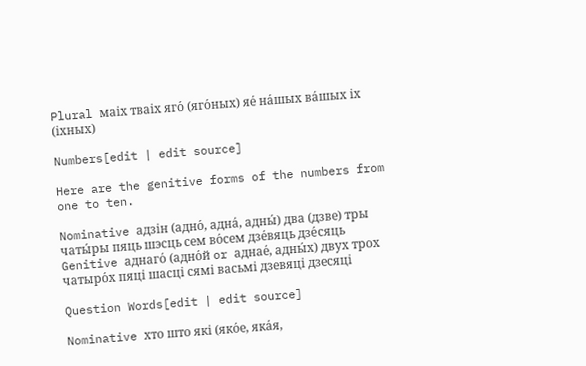Plural маіх тваіх яго́ (яго́ных) яе́ на́шых ва́шых іх (іхных)

Numbers[edit | edit source]

Here are the genitive forms of the numbers from one to ten.

Nominative адзін (адно́, адна́, адны́) два (дзве) тры чаты́ры пяць шэсць сем во́сем дзе́вяць дзе́сяць
Genitive аднаго́ (адно́й or аднае́, адны́х) двух трох чатыро́х пяці шасці сямі васьмі дзевяці дзесяці

Question Words[edit | edit source]

Nominative хто што які (яко́е, яка́я,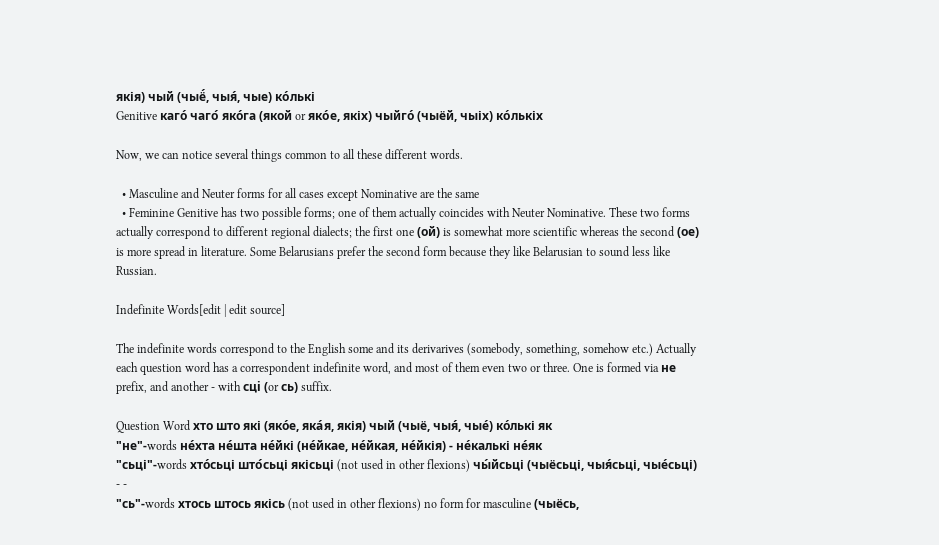якія) чый (чыё́, чыя́, чые) ко́лькі
Genitive каго́ чаго́ яко́га (якой or яко́е, якіх) чыйго́ (чыёй, чыіх) ко́лькіх

Now, we can notice several things common to all these different words.

  • Masculine and Neuter forms for all cases except Nominative are the same
  • Feminine Genitive has two possible forms; one of them actually coincides with Neuter Nominative. These two forms actually correspond to different regional dialects; the first one (ой) is somewhat more scientific whereas the second (ое) is more spread in literature. Some Belarusians prefer the second form because they like Belarusian to sound less like Russian.

Indefinite Words[edit | edit source]

The indefinite words correspond to the English some and its derivarives (somebody, something, somehow etc.) Actually each question word has a correspondent indefinite word, and most of them even two or three. One is formed via не prefix, and another - with сцi (or сь) suffix.

Question Word хто што які (яко́е, яка́я, якія) чый (чыё, чыя́, чые́) ко́лькі як
"не"-words не́хта не́шта не́йкі (не́йкае, не́йкая, не́йкія) - не́калькі не́як
"сьці"-words хто́сьці што́сьці якісьці (not used in other flexions) чы́йсьці (чыёсьці, чыя́сьці, чые́сьці) - -
"сь"-words хтось штось якісь (not used in other flexions) no form for masculine (чыёсь,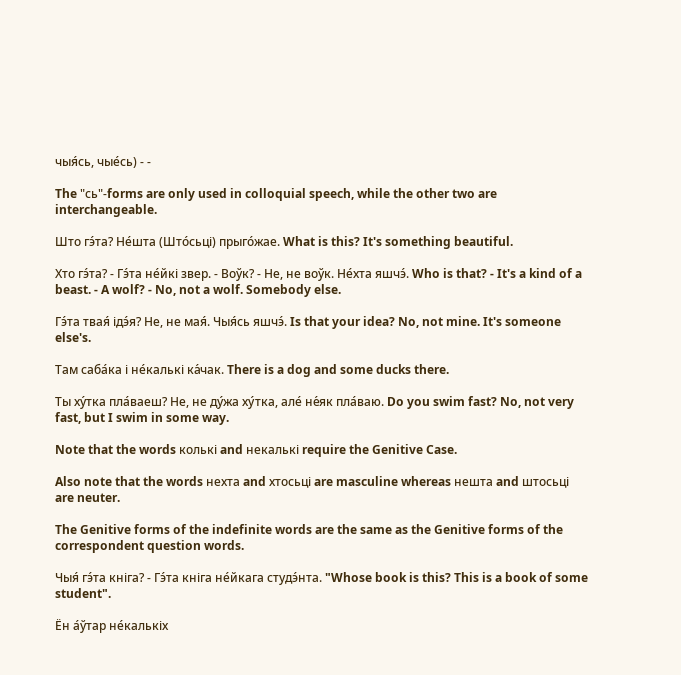чыя́сь, чые́сь) - -

The "сь"-forms are only used in colloquial speech, while the other two are interchangeable.

Што гэ́та? Не́шта (Што́сьці) прыго́жае. What is this? It's something beautiful.

Хто гэ́та? - Гэ́та не́йкі звер. - Воўк? - Не, не воўк. Не́хта яшчэ́. Who is that? - It's a kind of a beast. - A wolf? - No, not a wolf. Somebody else.

Гэ́та твая́ ідэ́я? Не, не мая́. Чыя́сь яшчэ́. Is that your idea? No, not mine. It's someone else's.

Там саба́ка і не́калькі ка́чак. There is a dog and some ducks there.

Ты ху́тка пла́ваеш? Не, не ду́жа ху́тка, але́ не́як пла́ваю. Do you swim fast? No, not very fast, but I swim in some way.

Note that the words колькі and некалькі require the Genitive Case.

Also note that the words нехта and хтосьці are masculine whereas нешта and штосьці are neuter.

The Genitive forms of the indefinite words are the same as the Genitive forms of the correspondent question words.

Чыя́ гэ́та кніга? - Гэ́та кніга не́йкага студэ́нта. "Whose book is this? This is a book of some student".

Ён а́ўтар не́калькіх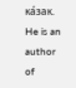ка́зак. He is an author of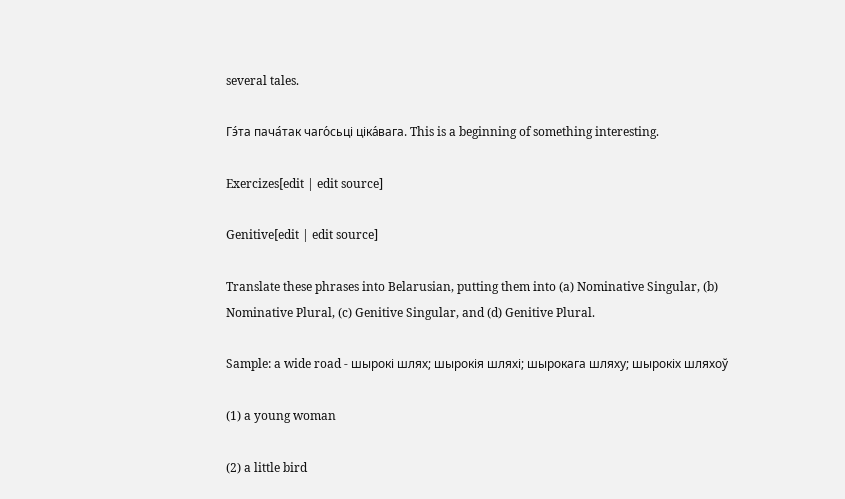several tales.

Гэ́та пача́так чаго́сьці ціка́вага. This is a beginning of something interesting.

Exercizes[edit | edit source]

Genitive[edit | edit source]

Translate these phrases into Belarusian, putting them into (a) Nominative Singular, (b) Nominative Plural, (c) Genitive Singular, and (d) Genitive Plural.

Sample: a wide road - шырокі шлях; шырокія шляхі; шырокага шляху; шырокіх шляхоў

(1) a young woman

(2) a little bird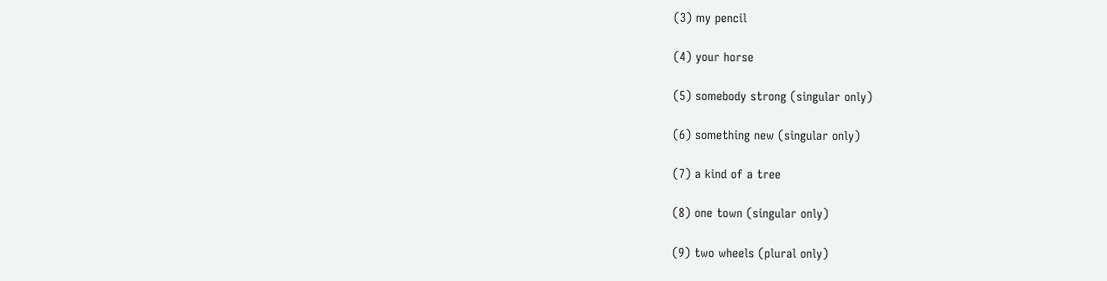(3) my pencil

(4) your horse

(5) somebody strong (singular only)

(6) something new (singular only)

(7) a kind of a tree

(8) one town (singular only)

(9) two wheels (plural only)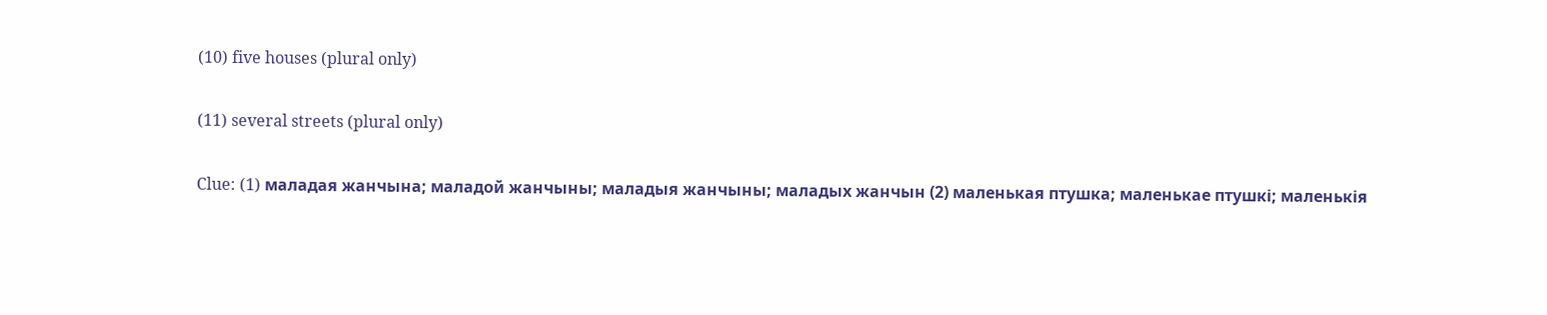(10) five houses (plural only)

(11) several streets (plural only)

Clue: (1) маладая жанчына; маладой жанчыны; маладыя жанчыны; маладых жанчын (2) маленькая птушка; маленькае птушкі; маленькія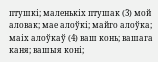птушкі; маленькіх птушак (3) мой аловак; мае алоўкі; майго алоўка; маіх алоўкаў (4) ваш конь; вашага каня; вашыя коні;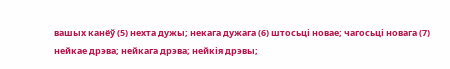вашых канёў (5) нехта дужы; некага дужага (6) штосьці новае; чагосьці новага (7) нейкае дрэва; нейкага дрэва; нейкія дрэвы;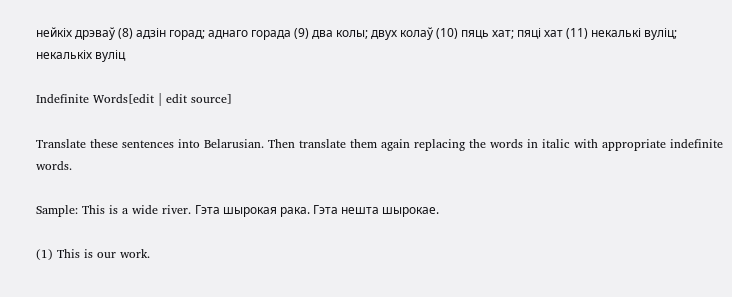нейкіх дрэваў (8) адзін горад; аднаго горада (9) два колы; двух колаў (10) пяць хат; пяці хат (11) некалькі вуліц; некалькіх вуліц

Indefinite Words[edit | edit source]

Translate these sentences into Belarusian. Then translate them again replacing the words in italic with appropriate indefinite words.

Sample: This is a wide river. Гэта шырокая рака. Гэта нешта шырокае.

(1) This is our work.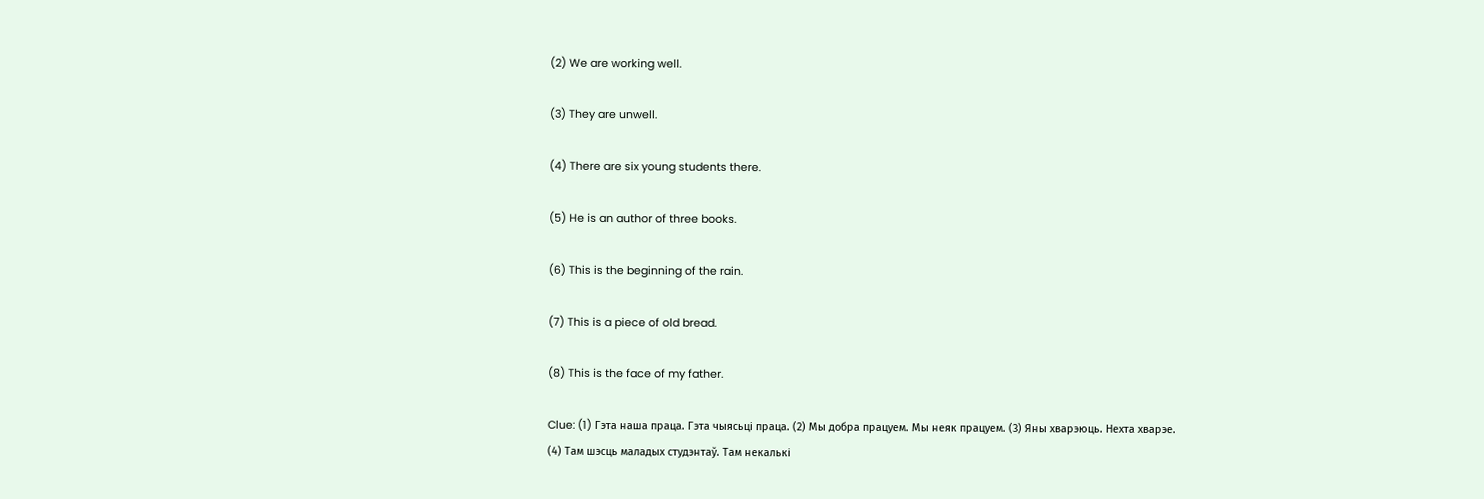(2) We are working well.

(3) They are unwell.

(4) There are six young students there.

(5) He is an author of three books.

(6) This is the beginning of the rain.

(7) This is a piece of old bread.

(8) This is the face of my father.

Clue: (1) Гэта наша праца. Гэта чыясьці праца. (2) Мы добра працуем. Мы неяк працуем. (3) Яны хварэюць. Нехта хварэе. (4) Там шэсць маладых студэнтаў. Там некалькі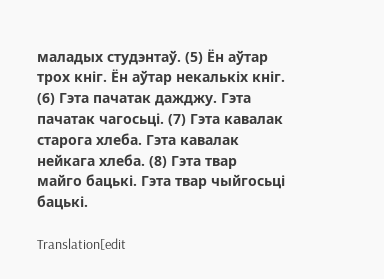маладых студэнтаў. (5) Ён аўтар трох кніг. Ён аўтар некалькіх кніг. (6) Гэта пачатак дажджу. Гэта пачатак чагосьці. (7) Гэта кавалак старога хлеба. Гэта кавалак нейкага хлеба. (8) Гэта твар майго бацькі. Гэта твар чыйгосьці бацькі.

Translation[edit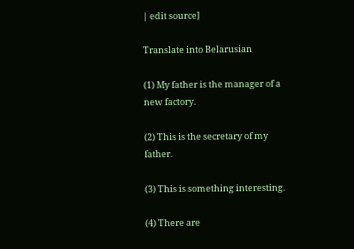| edit source]

Translate into Belarusian

(1) My father is the manager of a new factory.

(2) This is the secretary of my father.

(3) This is something interesting.

(4) There are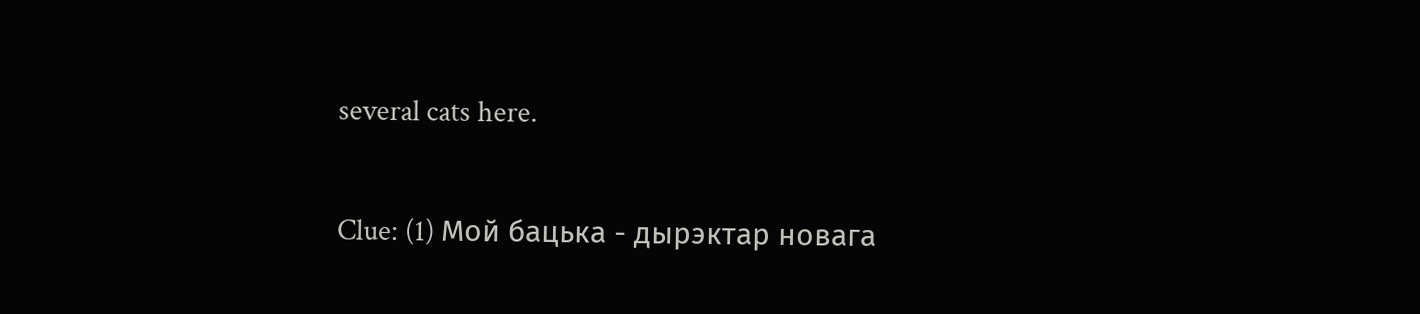several cats here.

Clue: (1) Мой бацька - дырэктар новага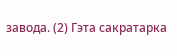завода. (2) Гэта сакратарка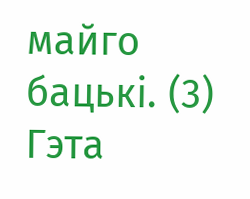майго бацькі. (3) Гэта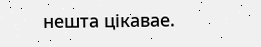нешта цікавае.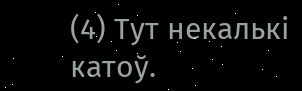(4) Тут некалькі катоў.